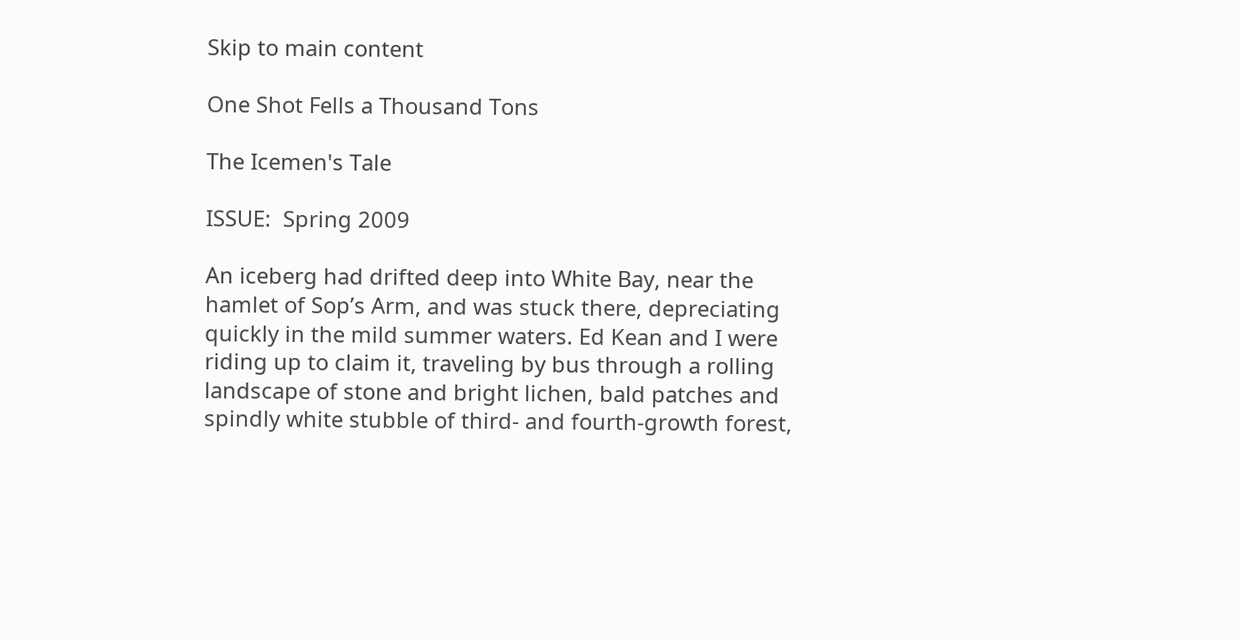Skip to main content

One Shot Fells a Thousand Tons

The Icemen's Tale

ISSUE:  Spring 2009

An iceberg had drifted deep into White Bay, near the hamlet of Sop’s Arm, and was stuck there, depreciating quickly in the mild summer waters. Ed Kean and I were riding up to claim it, traveling by bus through a rolling landscape of stone and bright lichen, bald patches and spindly white stubble of third- and fourth-growth forest,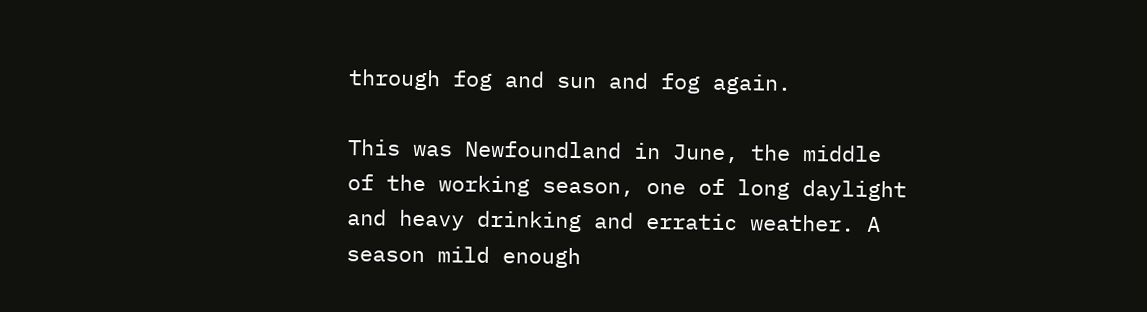through fog and sun and fog again.

This was Newfoundland in June, the middle of the working season, one of long daylight and heavy drinking and erratic weather. A season mild enough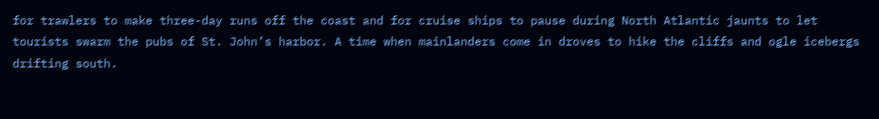for trawlers to make three-day runs off the coast and for cruise ships to pause during North Atlantic jaunts to let tourists swarm the pubs of St. John’s harbor. A time when mainlanders come in droves to hike the cliffs and ogle icebergs drifting south.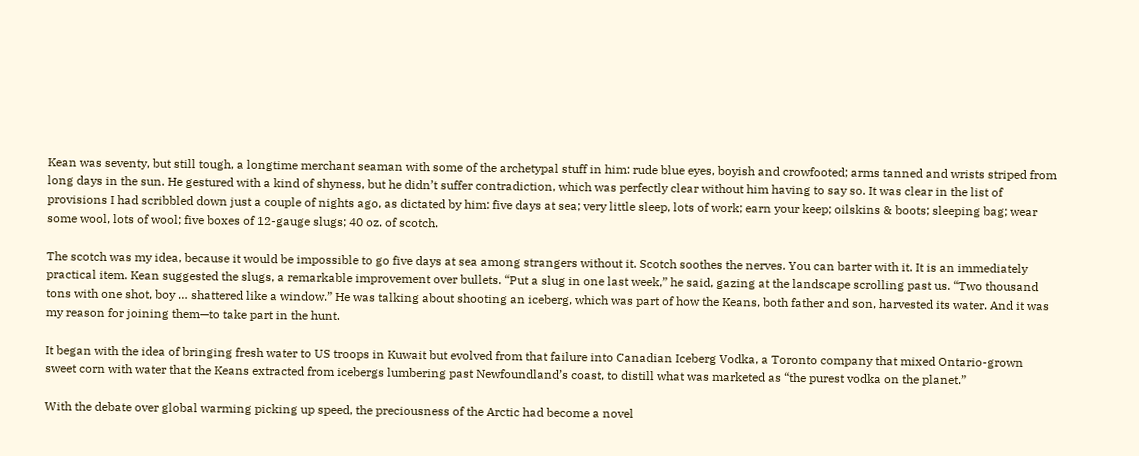Kean was seventy, but still tough, a longtime merchant seaman with some of the archetypal stuff in him: rude blue eyes, boyish and crowfooted; arms tanned and wrists striped from long days in the sun. He gestured with a kind of shyness, but he didn’t suffer contradiction, which was perfectly clear without him having to say so. It was clear in the list of provisions I had scribbled down just a couple of nights ago, as dictated by him: five days at sea; very little sleep, lots of work; earn your keep; oilskins & boots; sleeping bag; wear some wool, lots of wool; five boxes of 12-gauge slugs; 40 oz. of scotch.

The scotch was my idea, because it would be impossible to go five days at sea among strangers without it. Scotch soothes the nerves. You can barter with it. It is an immediately practical item. Kean suggested the slugs, a remarkable improvement over bullets. “Put a slug in one last week,” he said, gazing at the landscape scrolling past us. “Two thousand tons with one shot, boy … shattered like a window.” He was talking about shooting an iceberg, which was part of how the Keans, both father and son, harvested its water. And it was my reason for joining them—to take part in the hunt.

It began with the idea of bringing fresh water to US troops in Kuwait but evolved from that failure into Canadian Iceberg Vodka, a Toronto company that mixed Ontario-grown sweet corn with water that the Keans extracted from icebergs lumbering past Newfoundland’s coast, to distill what was marketed as “the purest vodka on the planet.”

With the debate over global warming picking up speed, the preciousness of the Arctic had become a novel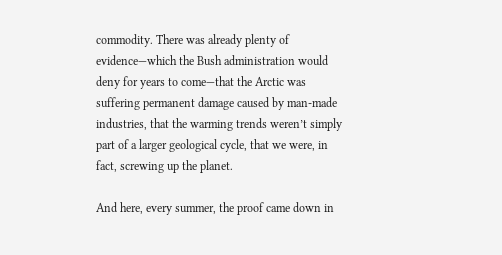commodity. There was already plenty of evidence—which the Bush administration would deny for years to come—that the Arctic was suffering permanent damage caused by man-made industries, that the warming trends weren’t simply part of a larger geological cycle, that we were, in fact, screwing up the planet.

And here, every summer, the proof came down in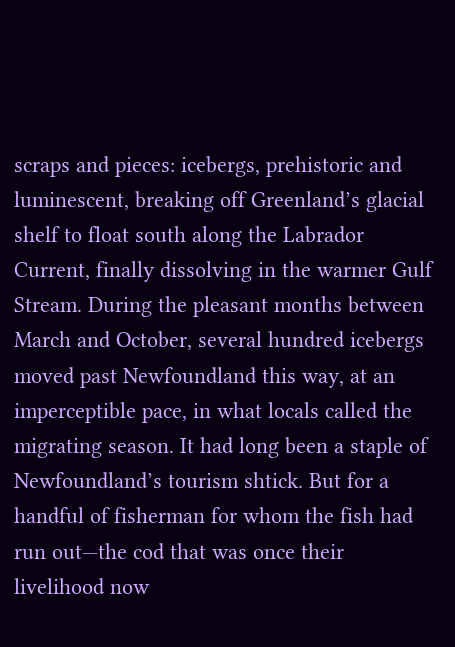scraps and pieces: icebergs, prehistoric and luminescent, breaking off Greenland’s glacial shelf to float south along the Labrador Current, finally dissolving in the warmer Gulf Stream. During the pleasant months between March and October, several hundred icebergs moved past Newfoundland this way, at an imperceptible pace, in what locals called the migrating season. It had long been a staple of Newfoundland’s tourism shtick. But for a handful of fisherman for whom the fish had run out—the cod that was once their livelihood now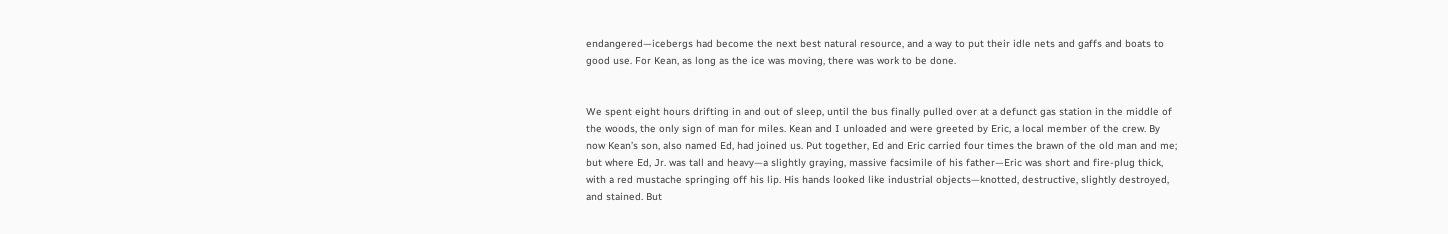endangered—icebergs had become the next best natural resource, and a way to put their idle nets and gaffs and boats to good use. For Kean, as long as the ice was moving, there was work to be done.


We spent eight hours drifting in and out of sleep, until the bus finally pulled over at a defunct gas station in the middle of the woods, the only sign of man for miles. Kean and I unloaded and were greeted by Eric, a local member of the crew. By now Kean’s son, also named Ed, had joined us. Put together, Ed and Eric carried four times the brawn of the old man and me; but where Ed, Jr. was tall and heavy—a slightly graying, massive facsimile of his father—Eric was short and fire-plug thick, with a red mustache springing off his lip. His hands looked like industrial objects—knotted, destructive, slightly destroyed, and stained. But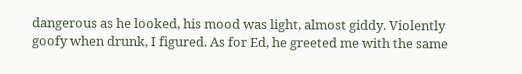dangerous as he looked, his mood was light, almost giddy. Violently goofy when drunk, I figured. As for Ed, he greeted me with the same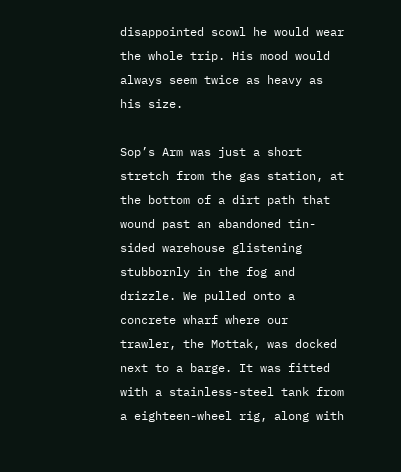disappointed scowl he would wear the whole trip. His mood would always seem twice as heavy as his size.

Sop’s Arm was just a short stretch from the gas station, at the bottom of a dirt path that wound past an abandoned tin-sided warehouse glistening stubbornly in the fog and drizzle. We pulled onto a concrete wharf where our trawler, the Mottak, was docked next to a barge. It was fitted with a stainless-steel tank from a eighteen-wheel rig, along with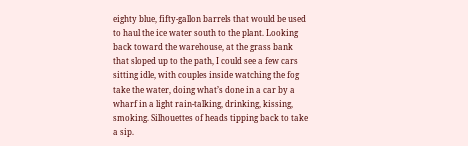eighty blue, fifty-gallon barrels that would be used to haul the ice water south to the plant. Looking back toward the warehouse, at the grass bank that sloped up to the path, I could see a few cars sitting idle, with couples inside watching the fog take the water, doing what’s done in a car by a wharf in a light rain-talking, drinking, kissing, smoking. Silhouettes of heads tipping back to take a sip.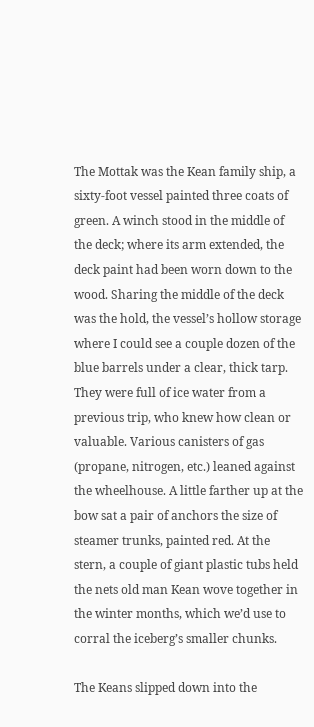The Mottak was the Kean family ship, a sixty-foot vessel painted three coats of green. A winch stood in the middle of the deck; where its arm extended, the deck paint had been worn down to the wood. Sharing the middle of the deck was the hold, the vessel’s hollow storage where I could see a couple dozen of the blue barrels under a clear, thick tarp. They were full of ice water from a previous trip, who knew how clean or valuable. Various canisters of gas (propane, nitrogen, etc.) leaned against the wheelhouse. A little farther up at the bow sat a pair of anchors the size of steamer trunks, painted red. At the stern, a couple of giant plastic tubs held the nets old man Kean wove together in the winter months, which we’d use to corral the iceberg’s smaller chunks.

The Keans slipped down into the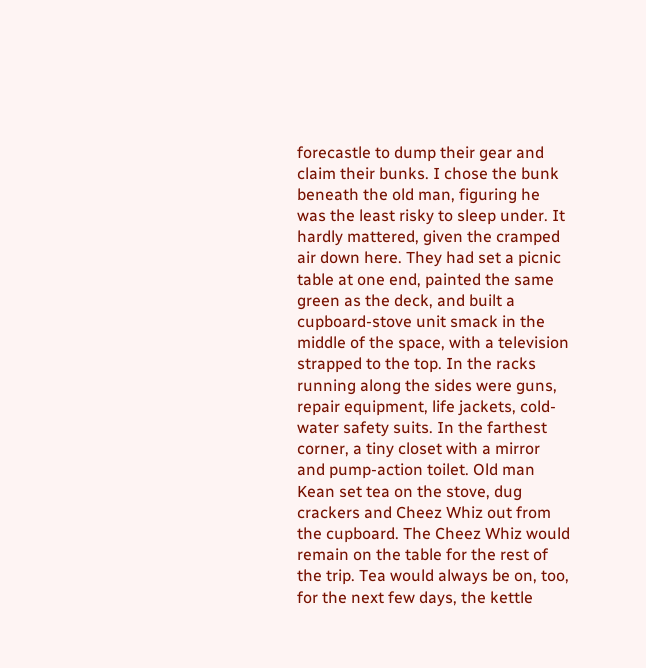forecastle to dump their gear and claim their bunks. I chose the bunk beneath the old man, figuring he was the least risky to sleep under. It hardly mattered, given the cramped air down here. They had set a picnic table at one end, painted the same green as the deck, and built a cupboard-stove unit smack in the middle of the space, with a television strapped to the top. In the racks running along the sides were guns, repair equipment, life jackets, cold-water safety suits. In the farthest corner, a tiny closet with a mirror and pump-action toilet. Old man Kean set tea on the stove, dug crackers and Cheez Whiz out from the cupboard. The Cheez Whiz would remain on the table for the rest of the trip. Tea would always be on, too, for the next few days, the kettle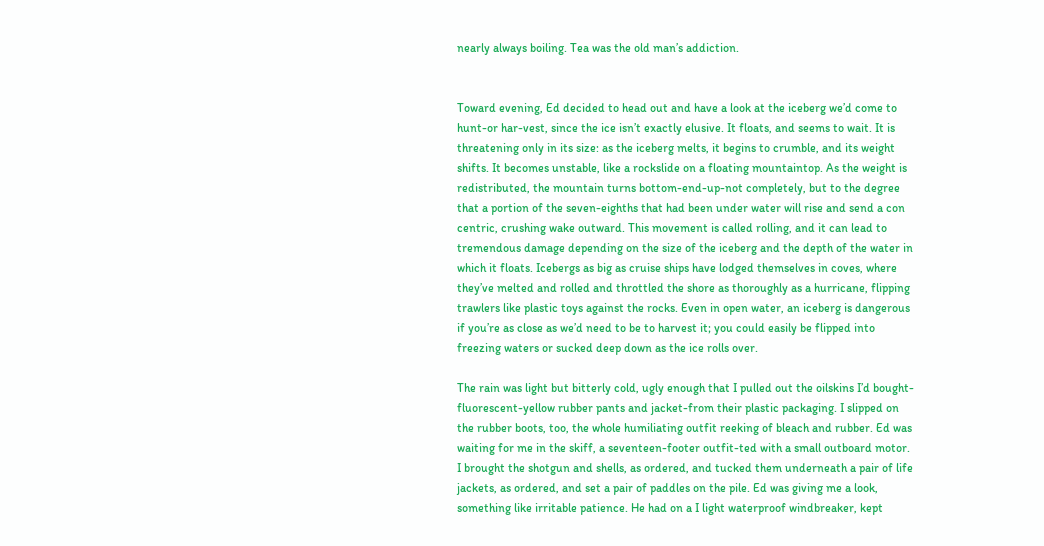nearly always boiling. Tea was the old man’s addiction.


Toward evening, Ed decided to head out and have a look at the iceberg we’d come to hunt-or har-vest, since the ice isn’t exactly elusive. It floats, and seems to wait. It is threatening only in its size: as the iceberg melts, it begins to crumble, and its weight shifts. It becomes unstable, like a rockslide on a floating mountaintop. As the weight is redistributed, the mountain turns bottom-end-up-not completely, but to the degree that a portion of the seven-eighths that had been under water will rise and send a con centric, crushing wake outward. This movement is called rolling, and it can lead to tremendous damage depending on the size of the iceberg and the depth of the water in which it floats. Icebergs as big as cruise ships have lodged themselves in coves, where they’ve melted and rolled and throttled the shore as thoroughly as a hurricane, flipping trawlers like plastic toys against the rocks. Even in open water, an iceberg is dangerous if you’re as close as we’d need to be to harvest it; you could easily be flipped into freezing waters or sucked deep down as the ice rolls over.

The rain was light but bitterly cold, ugly enough that I pulled out the oilskins I’d bought-fluorescent-yellow rubber pants and jacket-from their plastic packaging. I slipped on the rubber boots, too, the whole humiliating outfit reeking of bleach and rubber. Ed was waiting for me in the skiff, a seventeen-footer outfit-ted with a small outboard motor. I brought the shotgun and shells, as ordered, and tucked them underneath a pair of life jackets, as ordered, and set a pair of paddles on the pile. Ed was giving me a look, something like irritable patience. He had on a I light waterproof windbreaker, kept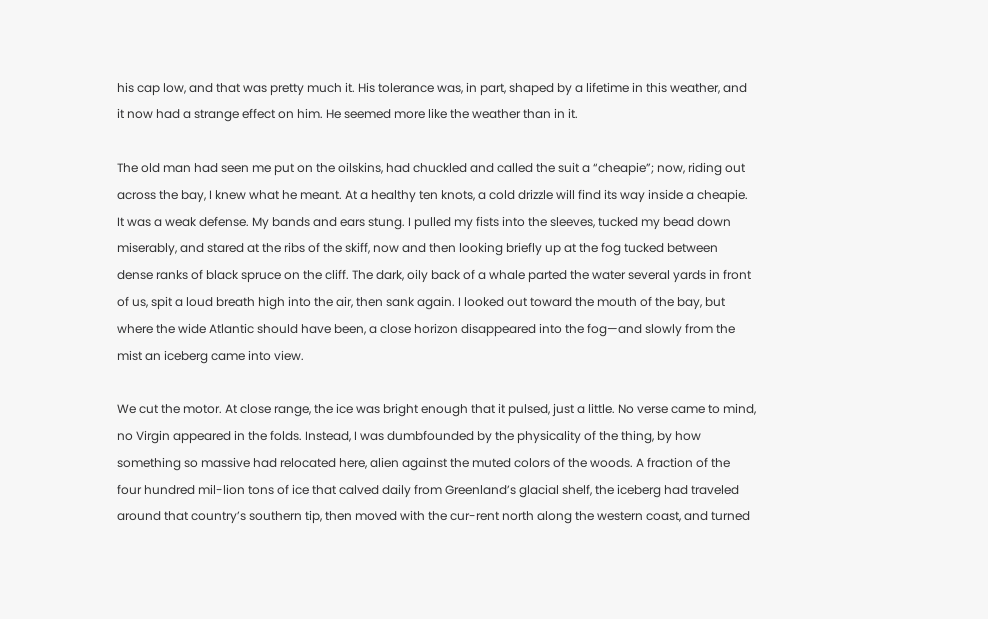his cap low, and that was pretty much it. His tolerance was, in part, shaped by a lifetime in this weather, and it now had a strange effect on him. He seemed more like the weather than in it.

The old man had seen me put on the oilskins, had chuckled and called the suit a “cheapie”; now, riding out across the bay, I knew what he meant. At a healthy ten knots, a cold drizzle will find its way inside a cheapie. It was a weak defense. My bands and ears stung. I pulled my fists into the sleeves, tucked my bead down miserably, and stared at the ribs of the skiff, now and then looking briefly up at the fog tucked between dense ranks of black spruce on the cliff. The dark, oily back of a whale parted the water several yards in front of us, spit a loud breath high into the air, then sank again. I looked out toward the mouth of the bay, but where the wide Atlantic should have been, a close horizon disappeared into the fog—and slowly from the mist an iceberg came into view.

We cut the motor. At close range, the ice was bright enough that it pulsed, just a little. No verse came to mind, no Virgin appeared in the folds. Instead, I was dumbfounded by the physicality of the thing, by how something so massive had relocated here, alien against the muted colors of the woods. A fraction of the four hundred mil-lion tons of ice that calved daily from Greenland’s glacial shelf, the iceberg had traveled around that country’s southern tip, then moved with the cur-rent north along the western coast, and turned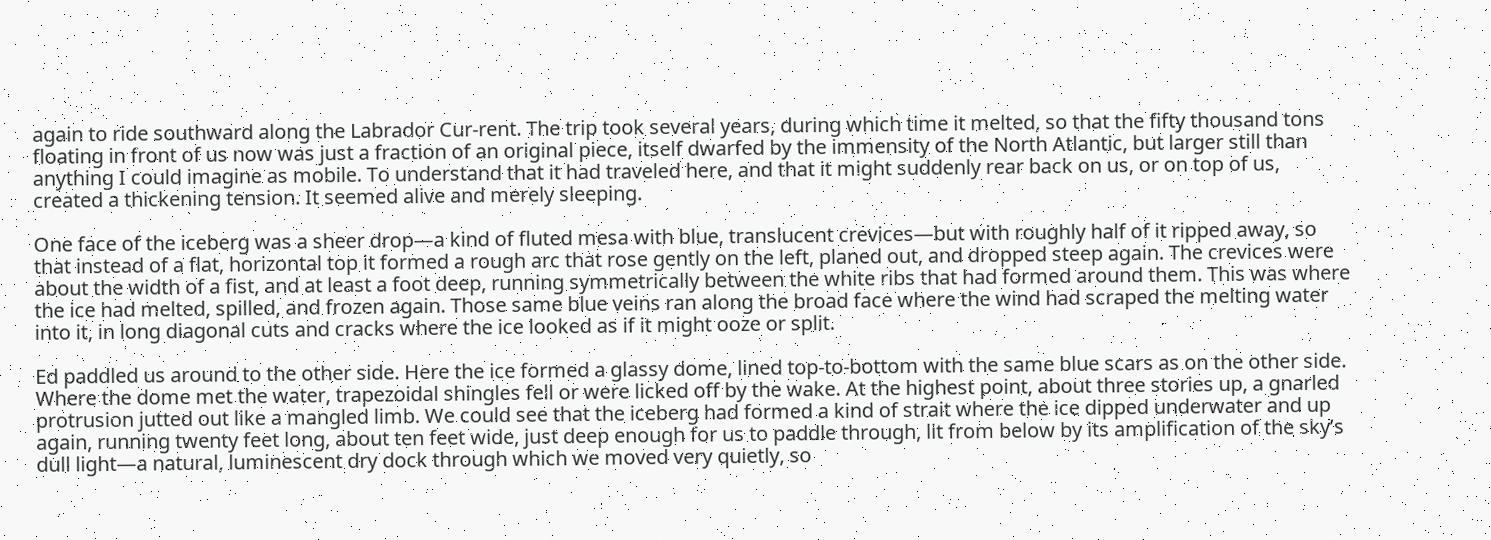again to ride southward along the Labrador Cur-rent. The trip took several years, during which time it melted, so that the fifty thousand tons floating in front of us now was just a fraction of an original piece, itself dwarfed by the immensity of the North Atlantic, but larger still than anything I could imagine as mobile. To understand that it had traveled here, and that it might suddenly rear back on us, or on top of us, created a thickening tension. It seemed alive and merely sleeping.

One face of the iceberg was a sheer drop—a kind of fluted mesa with blue, translucent crevices—but with roughly half of it ripped away, so that instead of a flat, horizontal top it formed a rough arc that rose gently on the left, planed out, and dropped steep again. The crevices were about the width of a fist, and at least a foot deep, running symmetrically between the white ribs that had formed around them. This was where the ice had melted, spilled, and frozen again. Those same blue veins ran along the broad face where the wind had scraped the melting water into it, in long diagonal cuts and cracks where the ice looked as if it might ooze or split.

Ed paddled us around to the other side. Here the ice formed a glassy dome, lined top-to-bottom with the same blue scars as on the other side. Where the dome met the water, trapezoidal shingles fell or were licked off by the wake. At the highest point, about three stories up, a gnarled protrusion jutted out like a mangled limb. We could see that the iceberg had formed a kind of strait where the ice dipped underwater and up again, running twenty feet long, about ten feet wide, just deep enough for us to paddle through, lit from below by its amplification of the sky’s dull light—a natural, luminescent dry dock through which we moved very quietly, so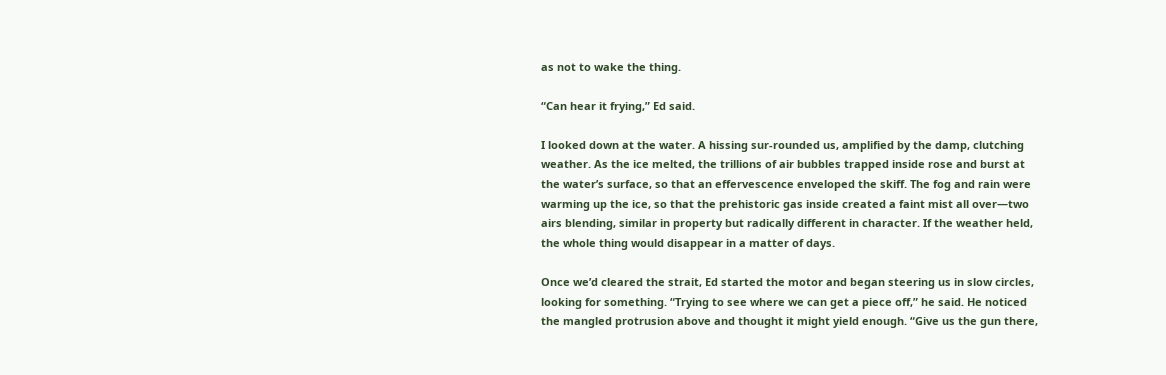as not to wake the thing.

“Can hear it frying,” Ed said.

I looked down at the water. A hissing sur-rounded us, amplified by the damp, clutching weather. As the ice melted, the trillions of air bubbles trapped inside rose and burst at the water’s surface, so that an effervescence enveloped the skiff. The fog and rain were warming up the ice, so that the prehistoric gas inside created a faint mist all over—two airs blending, similar in property but radically different in character. If the weather held, the whole thing would disappear in a matter of days.

Once we’d cleared the strait, Ed started the motor and began steering us in slow circles, looking for something. “Trying to see where we can get a piece off,” he said. He noticed the mangled protrusion above and thought it might yield enough. “Give us the gun there,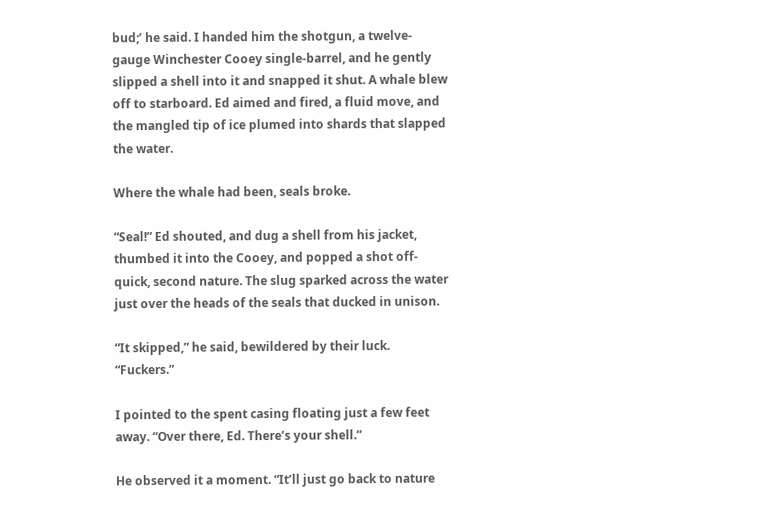bud;’ he said. I handed him the shotgun, a twelve-gauge Winchester Cooey single-barrel, and he gently slipped a shell into it and snapped it shut. A whale blew off to starboard. Ed aimed and fired, a fluid move, and the mangled tip of ice plumed into shards that slapped the water.

Where the whale had been, seals broke.

“Seal!” Ed shouted, and dug a shell from his jacket, thumbed it into the Cooey, and popped a shot off-quick, second nature. The slug sparked across the water just over the heads of the seals that ducked in unison.

“It skipped,” he said, bewildered by their luck. “Fuckers.”

I pointed to the spent casing floating just a few feet away. “Over there, Ed. There’s your shell.”

He observed it a moment. “It’ll just go back to nature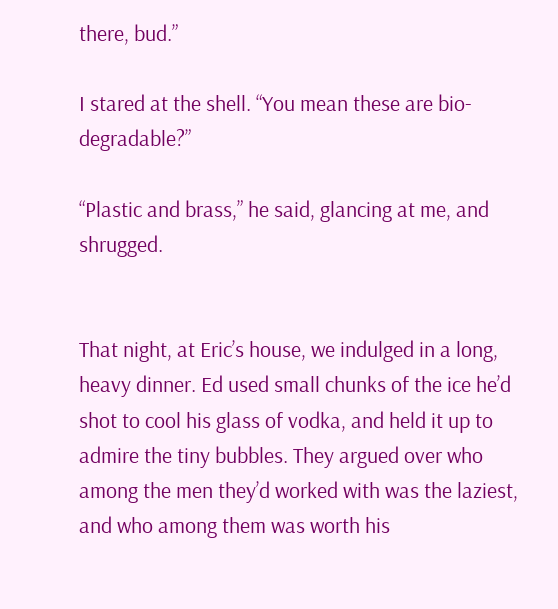there, bud.”

I stared at the shell. “You mean these are bio-degradable?”

“Plastic and brass,” he said, glancing at me, and shrugged.


That night, at Eric’s house, we indulged in a long, heavy dinner. Ed used small chunks of the ice he’d shot to cool his glass of vodka, and held it up to admire the tiny bubbles. They argued over who among the men they’d worked with was the laziest, and who among them was worth his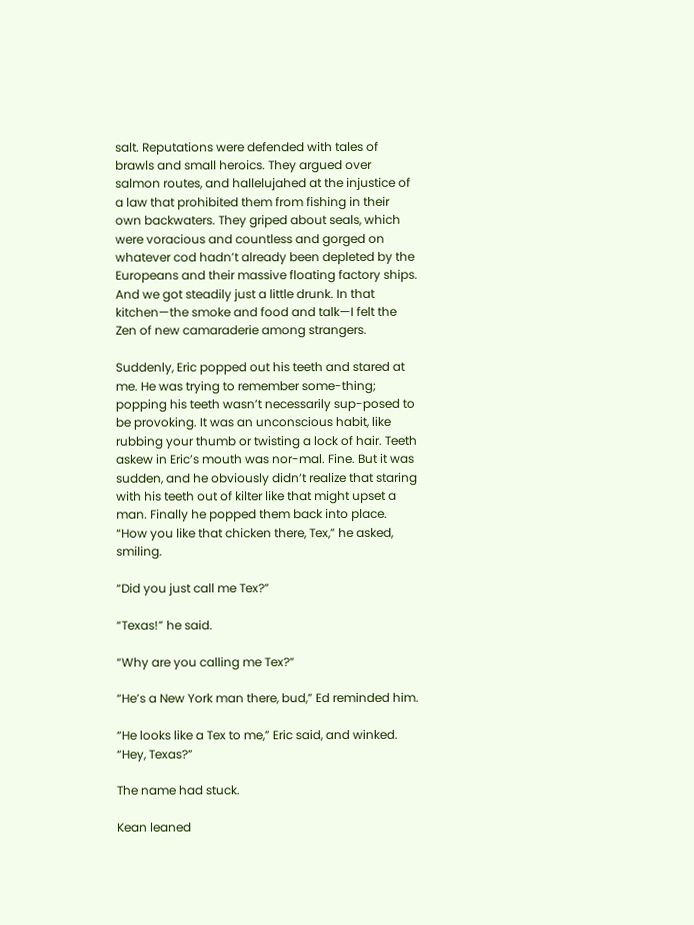salt. Reputations were defended with tales of brawls and small heroics. They argued over salmon routes, and hallelujahed at the injustice of a law that prohibited them from fishing in their own backwaters. They griped about seals, which were voracious and countless and gorged on whatever cod hadn’t already been depleted by the Europeans and their massive floating factory ships. And we got steadily just a little drunk. In that kitchen—the smoke and food and talk—I felt the Zen of new camaraderie among strangers.

Suddenly, Eric popped out his teeth and stared at me. He was trying to remember some-thing; popping his teeth wasn’t necessarily sup-posed to be provoking. It was an unconscious habit, like rubbing your thumb or twisting a lock of hair. Teeth askew in Eric’s mouth was nor-mal. Fine. But it was sudden, and he obviously didn’t realize that staring with his teeth out of kilter like that might upset a man. Finally he popped them back into place. “How you like that chicken there, Tex,” he asked, smiling.

“Did you just call me Tex?”

“Texas!” he said.

“Why are you calling me Tex?”

“He’s a New York man there, bud,” Ed reminded him.

“He looks like a Tex to me,” Eric said, and winked. “Hey, Texas?”

The name had stuck.

Kean leaned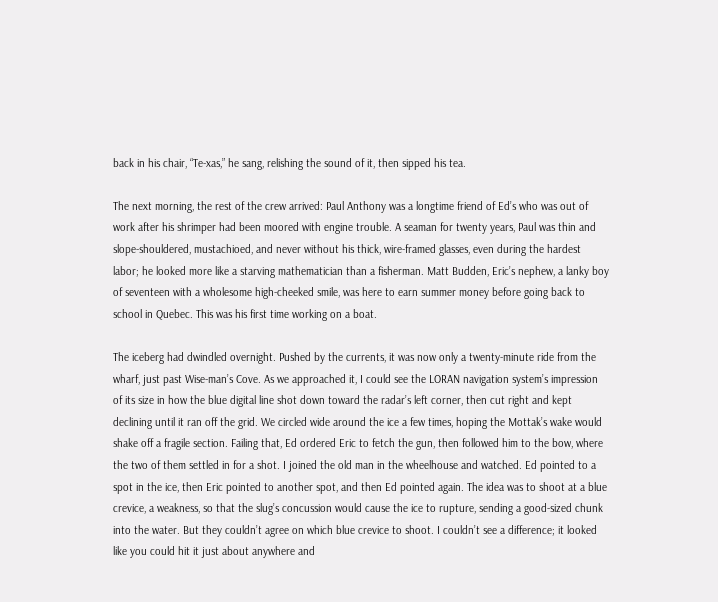back in his chair, “Te-xas,” he sang, relishing the sound of it, then sipped his tea.

The next morning, the rest of the crew arrived: Paul Anthony was a longtime friend of Ed’s who was out of work after his shrimper had been moored with engine trouble. A seaman for twenty years, Paul was thin and slope-shouldered, mustachioed, and never without his thick, wire-framed glasses, even during the hardest labor; he looked more like a starving mathematician than a fisherman. Matt Budden, Eric’s nephew, a lanky boy of seventeen with a wholesome high-cheeked smile, was here to earn summer money before going back to school in Quebec. This was his first time working on a boat.

The iceberg had dwindled overnight. Pushed by the currents, it was now only a twenty-minute ride from the wharf, just past Wise-man’s Cove. As we approached it, I could see the LORAN navigation system’s impression of its size in how the blue digital line shot down toward the radar’s left corner, then cut right and kept declining until it ran off the grid. We circled wide around the ice a few times, hoping the Mottak’s wake would shake off a fragile section. Failing that, Ed ordered Eric to fetch the gun, then followed him to the bow, where the two of them settled in for a shot. I joined the old man in the wheelhouse and watched. Ed pointed to a spot in the ice, then Eric pointed to another spot, and then Ed pointed again. The idea was to shoot at a blue crevice, a weakness, so that the slug’s concussion would cause the ice to rupture, sending a good-sized chunk into the water. But they couldn’t agree on which blue crevice to shoot. I couldn’t see a difference; it looked like you could hit it just about anywhere and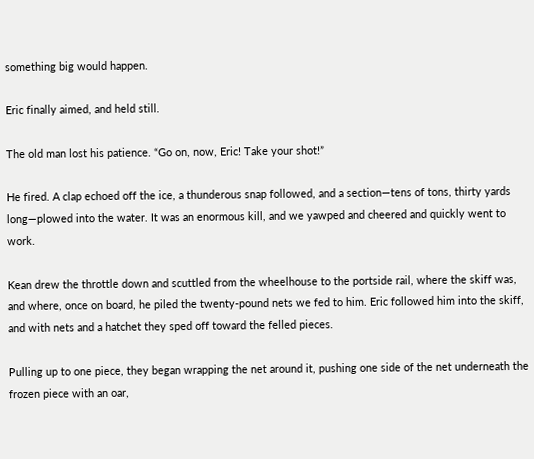something big would happen.

Eric finally aimed, and held still.

The old man lost his patience. “Go on, now, Eric! Take your shot!”

He fired. A clap echoed off the ice, a thunderous snap followed, and a section—tens of tons, thirty yards long—plowed into the water. It was an enormous kill, and we yawped and cheered and quickly went to work.

Kean drew the throttle down and scuttled from the wheelhouse to the portside rail, where the skiff was, and where, once on board, he piled the twenty-pound nets we fed to him. Eric followed him into the skiff, and with nets and a hatchet they sped off toward the felled pieces.

Pulling up to one piece, they began wrapping the net around it, pushing one side of the net underneath the frozen piece with an oar,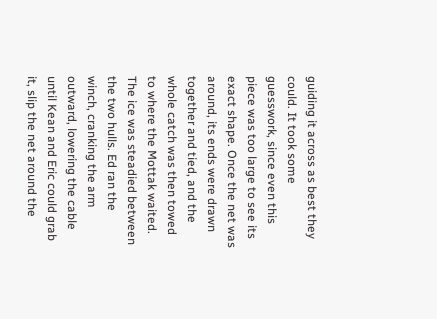guiding it across as best they could. It took some guesswork, since even this piece was too large to see its exact shape. Once the net was around, its ends were drawn together and tied, and the whole catch was then towed to where the Mottak waited. The ice was steadied between the two hulls. Ed ran the winch, cranking the arm outward, lowering the cable until Kean and Eric could grab it, slip the net around the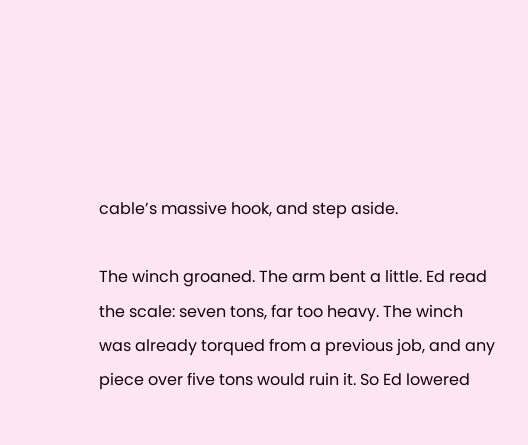cable’s massive hook, and step aside.

The winch groaned. The arm bent a little. Ed read the scale: seven tons, far too heavy. The winch was already torqued from a previous job, and any piece over five tons would ruin it. So Ed lowered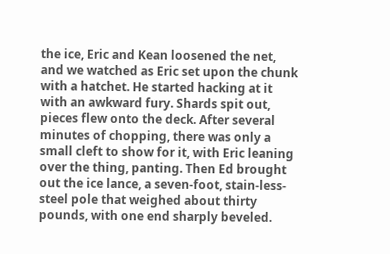the ice, Eric and Kean loosened the net, and we watched as Eric set upon the chunk with a hatchet. He started hacking at it with an awkward fury. Shards spit out, pieces flew onto the deck. After several minutes of chopping, there was only a small cleft to show for it, with Eric leaning over the thing, panting. Then Ed brought out the ice lance, a seven-foot, stain-less-steel pole that weighed about thirty pounds, with one end sharply beveled.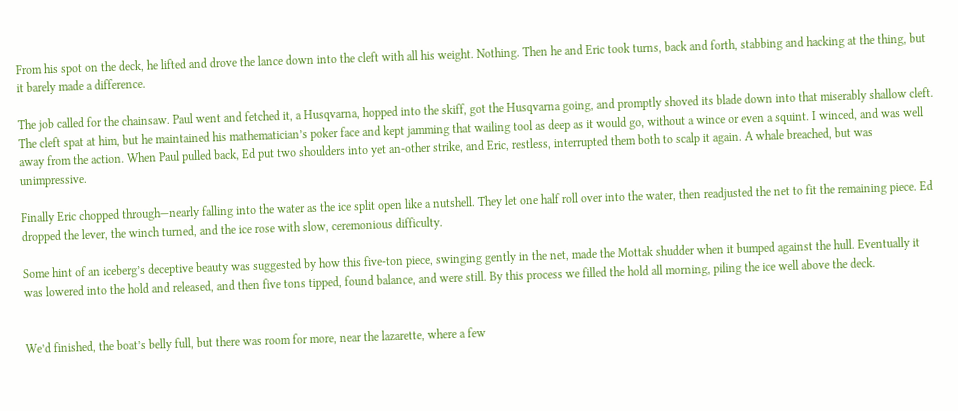From his spot on the deck, he lifted and drove the lance down into the cleft with all his weight. Nothing. Then he and Eric took turns, back and forth, stabbing and hacking at the thing, but it barely made a difference.

The job called for the chainsaw. Paul went and fetched it, a Husqvarna, hopped into the skiff, got the Husqvarna going, and promptly shoved its blade down into that miserably shallow cleft. The cleft spat at him, but he maintained his mathematician’s poker face and kept jamming that wailing tool as deep as it would go, without a wince or even a squint. I winced, and was well away from the action. When Paul pulled back, Ed put two shoulders into yet an-other strike, and Eric, restless, interrupted them both to scalp it again. A whale breached, but was unimpressive.

Finally Eric chopped through—nearly falling into the water as the ice split open like a nutshell. They let one half roll over into the water, then readjusted the net to fit the remaining piece. Ed dropped the lever, the winch turned, and the ice rose with slow, ceremonious difficulty.

Some hint of an iceberg’s deceptive beauty was suggested by how this five-ton piece, swinging gently in the net, made the Mottak shudder when it bumped against the hull. Eventually it was lowered into the hold and released, and then five tons tipped, found balance, and were still. By this process we filled the hold all morning, piling the ice well above the deck.


We’d finished, the boat’s belly full, but there was room for more, near the lazarette, where a few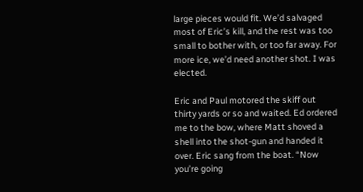large pieces would fit. We’d salvaged most of Eric’s kill, and the rest was too small to bother with, or too far away. For more ice, we’d need another shot. I was elected.

Eric and Paul motored the skiff out thirty yards or so and waited. Ed ordered me to the bow, where Matt shoved a shell into the shot-gun and handed it over. Eric sang from the boat. “Now you’re going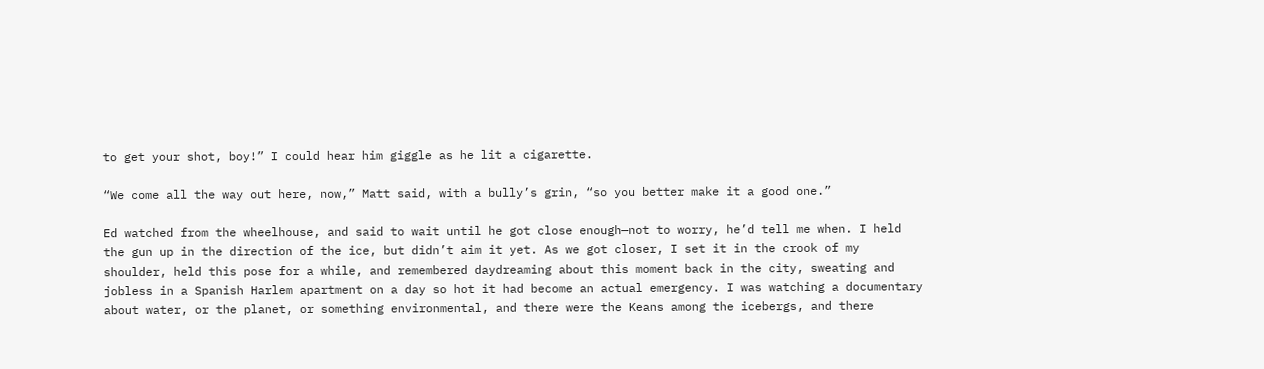to get your shot, boy!” I could hear him giggle as he lit a cigarette.

“We come all the way out here, now,” Matt said, with a bully’s grin, “so you better make it a good one.”

Ed watched from the wheelhouse, and said to wait until he got close enough—not to worry, he’d tell me when. I held the gun up in the direction of the ice, but didn’t aim it yet. As we got closer, I set it in the crook of my shoulder, held this pose for a while, and remembered daydreaming about this moment back in the city, sweating and jobless in a Spanish Harlem apartment on a day so hot it had become an actual emergency. I was watching a documentary about water, or the planet, or something environmental, and there were the Keans among the icebergs, and there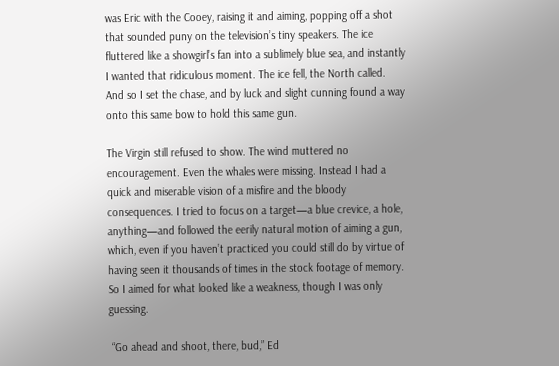was Eric with the Cooey, raising it and aiming, popping off a shot that sounded puny on the television’s tiny speakers. The ice fluttered like a showgirl’s fan into a sublimely blue sea, and instantly I wanted that ridiculous moment. The ice fell, the North called. And so I set the chase, and by luck and slight cunning found a way onto this same bow to hold this same gun.

The Virgin still refused to show. The wind muttered no encouragement. Even the whales were missing. Instead I had a quick and miserable vision of a misfire and the bloody consequences. I tried to focus on a target—a blue crevice, a hole, anything—and followed the eerily natural motion of aiming a gun, which, even if you haven’t practiced you could still do by virtue of having seen it thousands of times in the stock footage of memory. So I aimed for what looked like a weakness, though I was only guessing.

 “Go ahead and shoot, there, bud,” Ed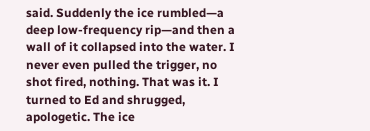said. Suddenly the ice rumbled—a deep low-frequency rip—and then a wall of it collapsed into the water. I never even pulled the trigger, no shot fired, nothing. That was it. I turned to Ed and shrugged, apologetic. The ice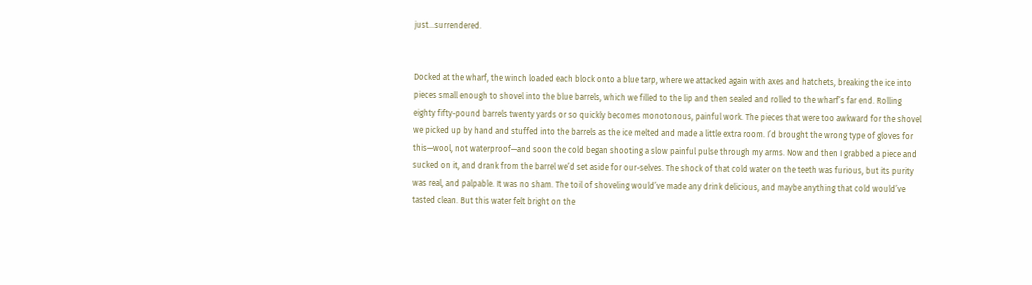just…surrendered.


Docked at the wharf, the winch loaded each block onto a blue tarp, where we attacked again with axes and hatchets, breaking the ice into pieces small enough to shovel into the blue barrels, which we filled to the lip and then sealed and rolled to the wharf’s far end. Rolling eighty fifty-pound barrels twenty yards or so quickly becomes monotonous, painful work. The pieces that were too awkward for the shovel we picked up by hand and stuffed into the barrels as the ice melted and made a little extra room. I’d brought the wrong type of gloves for this—wool, not waterproof—and soon the cold began shooting a slow painful pulse through my arms. Now and then I grabbed a piece and sucked on it, and drank from the barrel we’d set aside for our-selves. The shock of that cold water on the teeth was furious, but its purity was real, and palpable. It was no sham. The toil of shoveling would’ve made any drink delicious, and maybe anything that cold would’ve tasted clean. But this water felt bright on the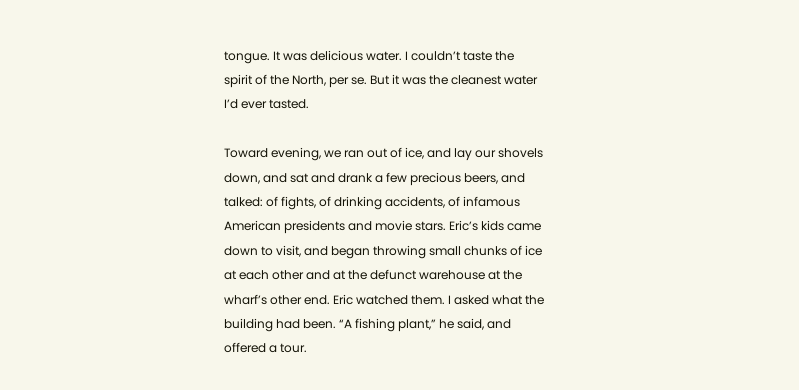tongue. It was delicious water. I couldn’t taste the spirit of the North, per se. But it was the cleanest water I’d ever tasted.

Toward evening, we ran out of ice, and lay our shovels down, and sat and drank a few precious beers, and talked: of fights, of drinking accidents, of infamous American presidents and movie stars. Eric’s kids came down to visit, and began throwing small chunks of ice at each other and at the defunct warehouse at the wharf’s other end. Eric watched them. I asked what the building had been. “A fishing plant,” he said, and offered a tour.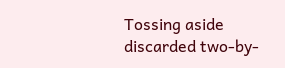Tossing aside discarded two-by-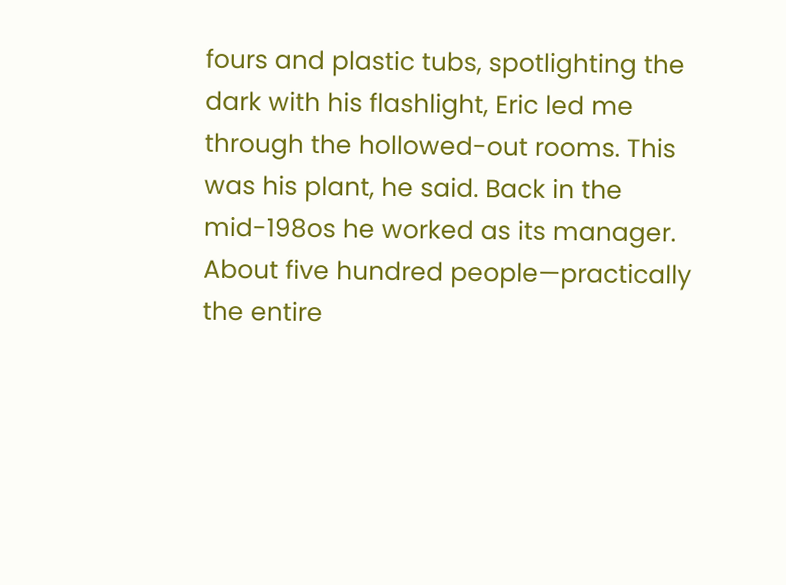fours and plastic tubs, spotlighting the dark with his flashlight, Eric led me through the hollowed-out rooms. This was his plant, he said. Back in the mid-198os he worked as its manager. About five hundred people—practically the entire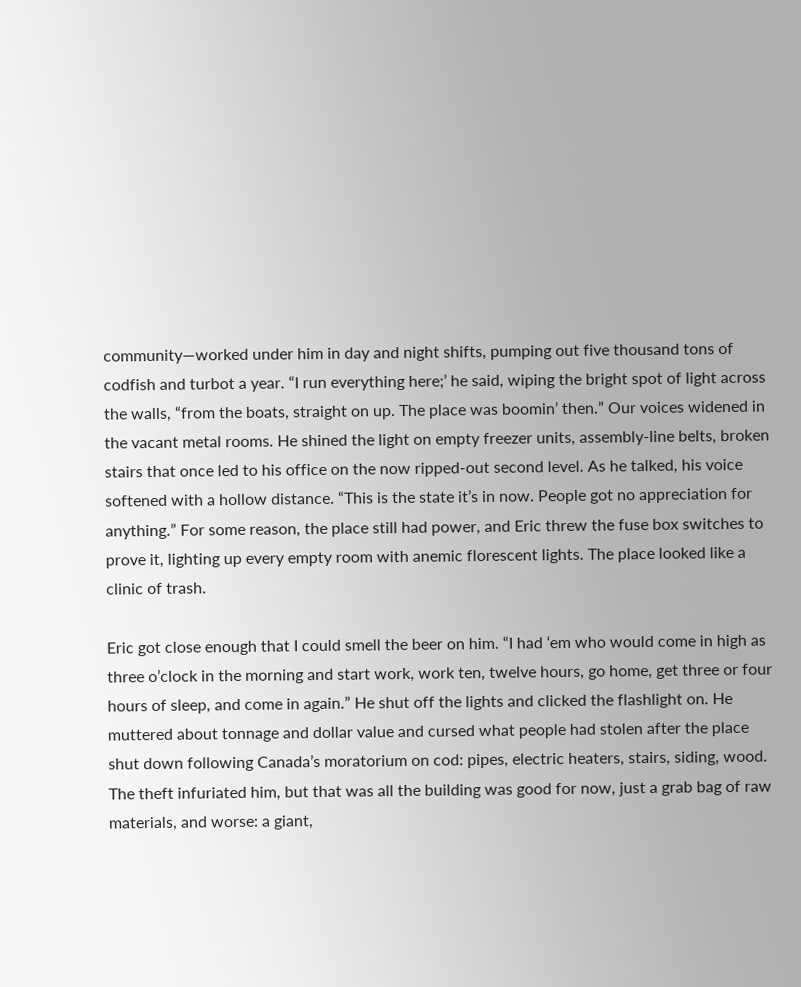community—worked under him in day and night shifts, pumping out five thousand tons of codfish and turbot a year. “I run everything here;’ he said, wiping the bright spot of light across the walls, “from the boats, straight on up. The place was boomin’ then.” Our voices widened in the vacant metal rooms. He shined the light on empty freezer units, assembly-line belts, broken stairs that once led to his office on the now ripped-out second level. As he talked, his voice softened with a hollow distance. “This is the state it’s in now. People got no appreciation for anything.” For some reason, the place still had power, and Eric threw the fuse box switches to prove it, lighting up every empty room with anemic florescent lights. The place looked like a clinic of trash.

Eric got close enough that I could smell the beer on him. “I had ‘em who would come in high as three o’clock in the morning and start work, work ten, twelve hours, go home, get three or four hours of sleep, and come in again.” He shut off the lights and clicked the flashlight on. He muttered about tonnage and dollar value and cursed what people had stolen after the place shut down following Canada’s moratorium on cod: pipes, electric heaters, stairs, siding, wood. The theft infuriated him, but that was all the building was good for now, just a grab bag of raw materials, and worse: a giant,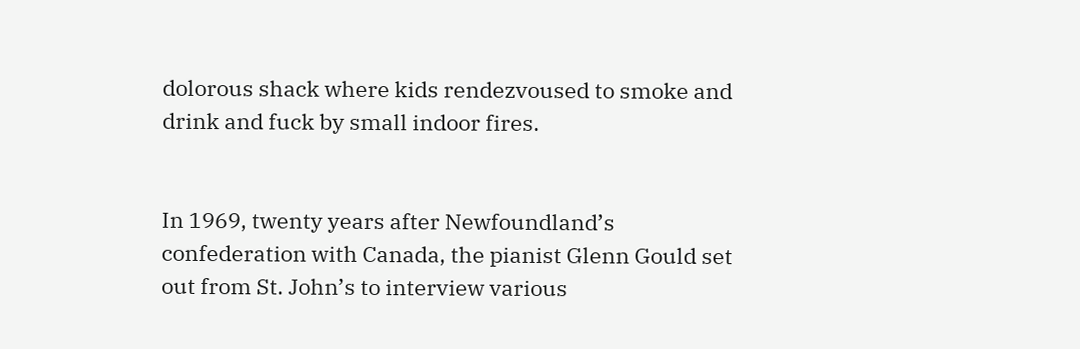dolorous shack where kids rendezvoused to smoke and drink and fuck by small indoor fires.


In 1969, twenty years after Newfoundland’s confederation with Canada, the pianist Glenn Gould set out from St. John’s to interview various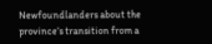Newfoundlanders about the province’s transition from a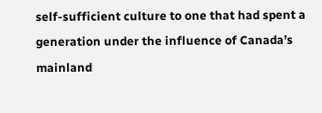self-sufficient culture to one that had spent a generation under the influence of Canada’s mainland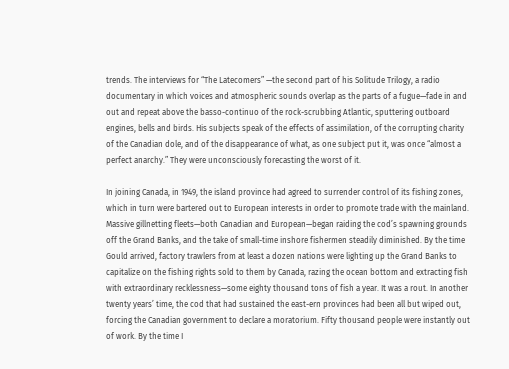trends. The interviews for “The Latecomers” —the second part of his Solitude Trilogy, a radio documentary in which voices and atmospheric sounds overlap as the parts of a fugue—fade in and out and repeat above the basso-continuo of the rock-scrubbing Atlantic, sputtering outboard engines, bells and birds. His subjects speak of the effects of assimilation, of the corrupting charity of the Canadian dole, and of the disappearance of what, as one subject put it, was once “almost a perfect anarchy.” They were unconsciously forecasting the worst of it.

In joining Canada, in 1949, the island province had agreed to surrender control of its fishing zones, which in turn were bartered out to European interests in order to promote trade with the mainland. Massive gillnetting fleets—both Canadian and European—began raiding the cod’s spawning grounds off the Grand Banks, and the take of small-time inshore fishermen steadily diminished. By the time Gould arrived, factory trawlers from at least a dozen nations were lighting up the Grand Banks to capitalize on the fishing rights sold to them by Canada, razing the ocean bottom and extracting fish with extraordinary recklessness—some eighty thousand tons of fish a year. It was a rout. In another twenty years’ time, the cod that had sustained the east-ern provinces had been all but wiped out, forcing the Canadian government to declare a moratorium. Fifty thousand people were instantly out of work. By the time I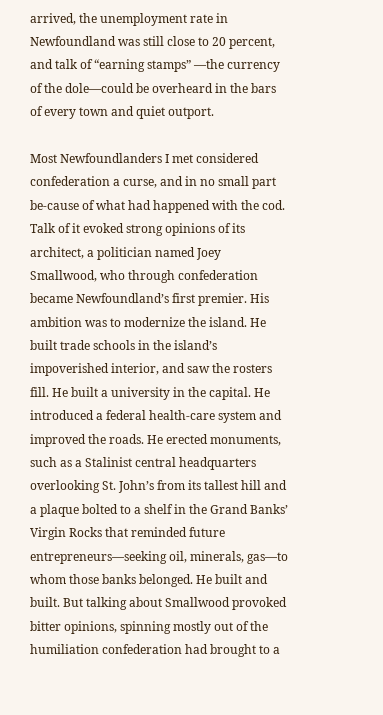arrived, the unemployment rate in Newfoundland was still close to 20 percent, and talk of “earning stamps” —the currency of the dole—could be overheard in the bars of every town and quiet outport.

Most Newfoundlanders I met considered confederation a curse, and in no small part be-cause of what had happened with the cod. Talk of it evoked strong opinions of its architect, a politician named Joey Smallwood, who through confederation became Newfoundland’s first premier. His ambition was to modernize the island. He built trade schools in the island’s impoverished interior, and saw the rosters fill. He built a university in the capital. He introduced a federal health-care system and improved the roads. He erected monuments, such as a Stalinist central headquarters overlooking St. John’s from its tallest hill and a plaque bolted to a shelf in the Grand Banks’ Virgin Rocks that reminded future entrepreneurs—seeking oil, minerals, gas—to whom those banks belonged. He built and built. But talking about Smallwood provoked bitter opinions, spinning mostly out of the humiliation confederation had brought to a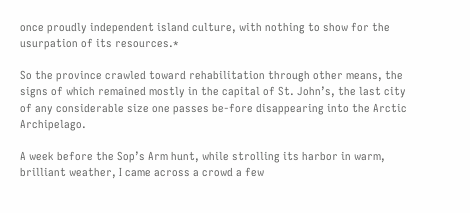once proudly independent island culture, with nothing to show for the usurpation of its resources.*

So the province crawled toward rehabilitation through other means, the signs of which remained mostly in the capital of St. John’s, the last city of any considerable size one passes be-fore disappearing into the Arctic Archipelago.

A week before the Sop’s Arm hunt, while strolling its harbor in warm, brilliant weather, I came across a crowd a few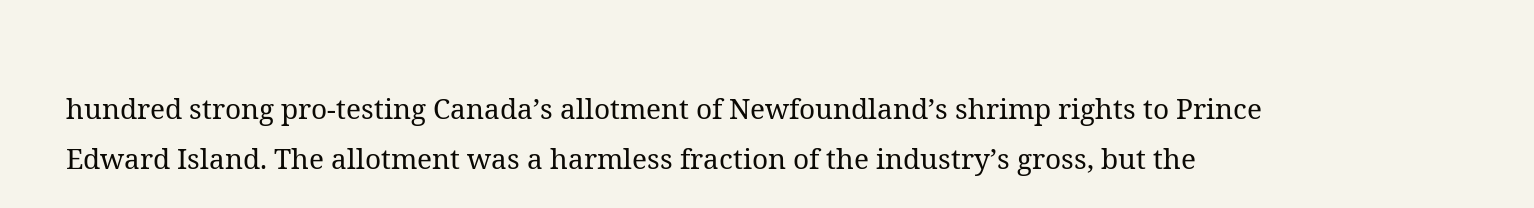hundred strong pro-testing Canada’s allotment of Newfoundland’s shrimp rights to Prince Edward Island. The allotment was a harmless fraction of the industry’s gross, but the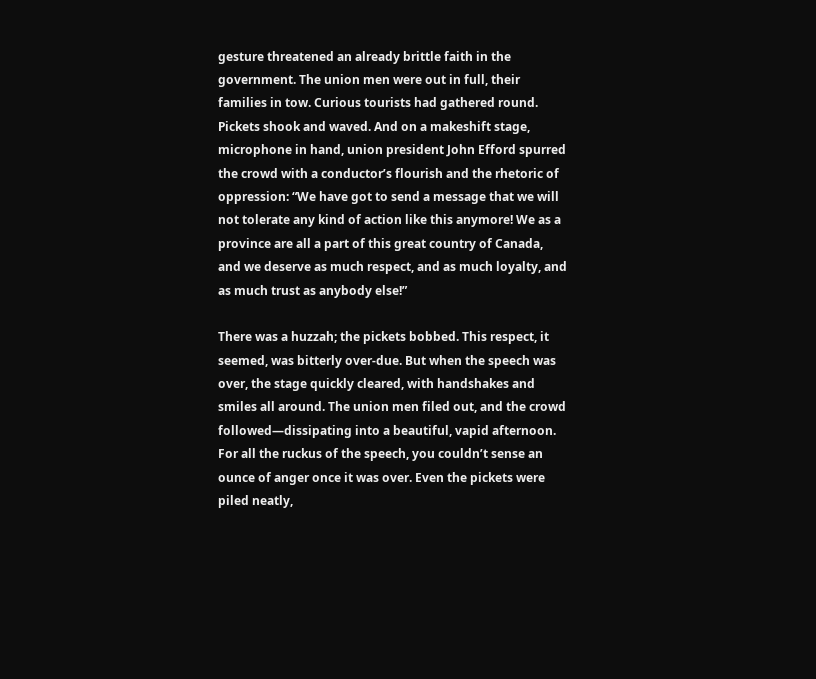gesture threatened an already brittle faith in the government. The union men were out in full, their families in tow. Curious tourists had gathered round. Pickets shook and waved. And on a makeshift stage, microphone in hand, union president John Efford spurred the crowd with a conductor’s flourish and the rhetoric of oppression: “We have got to send a message that we will not tolerate any kind of action like this anymore! We as a province are all a part of this great country of Canada, and we deserve as much respect, and as much loyalty, and as much trust as anybody else!”

There was a huzzah; the pickets bobbed. This respect, it seemed, was bitterly over-due. But when the speech was over, the stage quickly cleared, with handshakes and smiles all around. The union men filed out, and the crowd followed—dissipating into a beautiful, vapid afternoon. For all the ruckus of the speech, you couldn’t sense an ounce of anger once it was over. Even the pickets were piled neatly,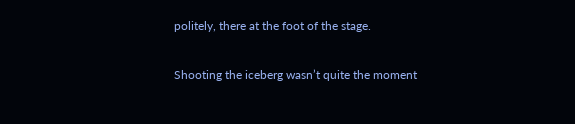politely, there at the foot of the stage.

Shooting the iceberg wasn’t quite the moment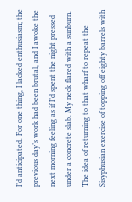I’d anticipated. For one thing, I lacked enthusiasm; the previous day’s work had been brutal, and I awoke the next morning feeling as if I’d spent the night pressed under a concrete slab. My neck flared with a sunburn. The idea of returning to that wharf to repeat the Sisyphusian exercise of topping off eighty barrels with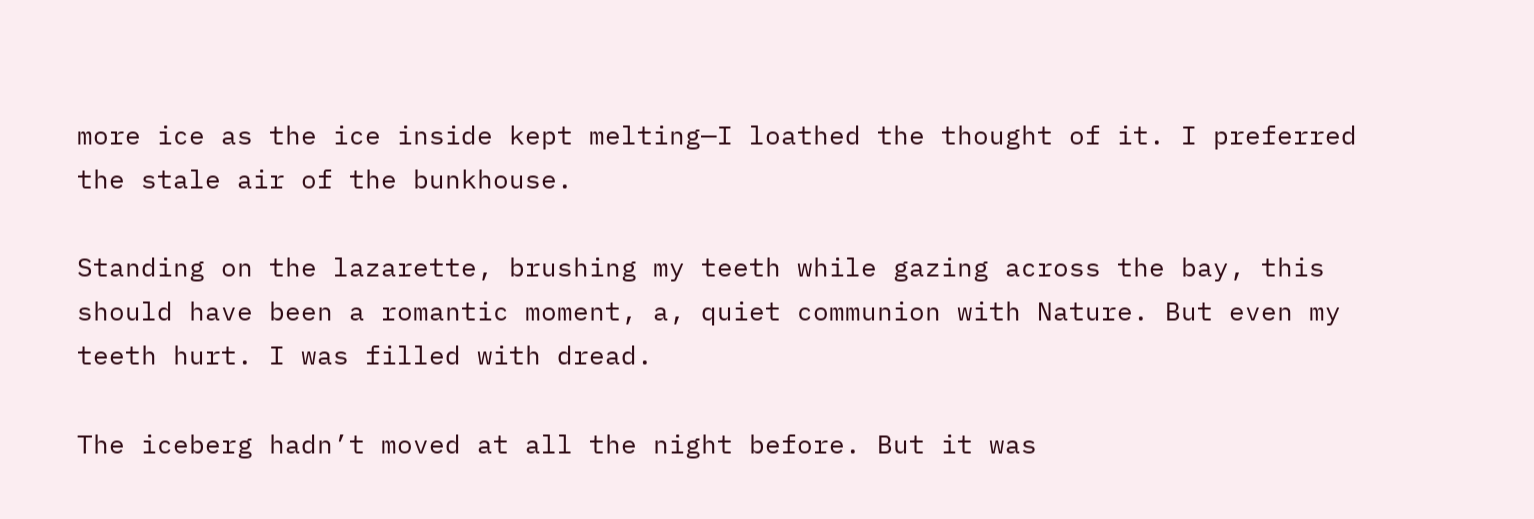more ice as the ice inside kept melting—I loathed the thought of it. I preferred the stale air of the bunkhouse.

Standing on the lazarette, brushing my teeth while gazing across the bay, this should have been a romantic moment, a, quiet communion with Nature. But even my teeth hurt. I was filled with dread.

The iceberg hadn’t moved at all the night before. But it was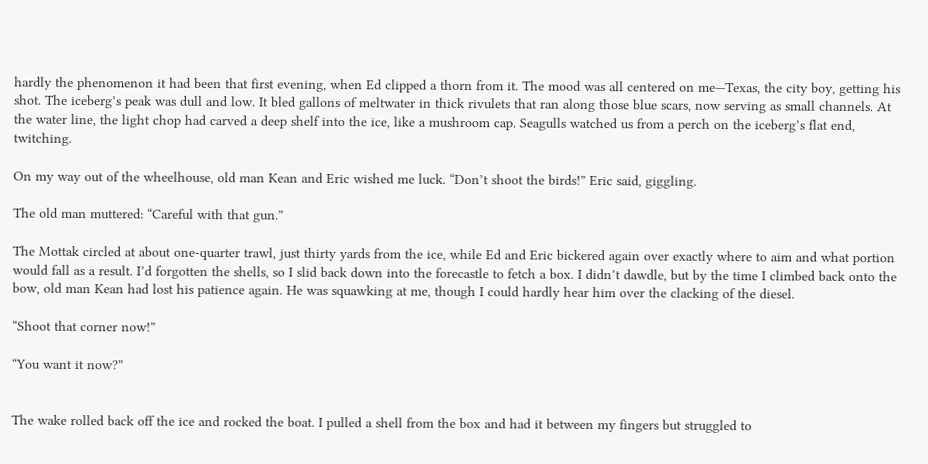hardly the phenomenon it had been that first evening, when Ed clipped a thorn from it. The mood was all centered on me—Texas, the city boy, getting his shot. The iceberg’s peak was dull and low. It bled gallons of meltwater in thick rivulets that ran along those blue scars, now serving as small channels. At the water line, the light chop had carved a deep shelf into the ice, like a mushroom cap. Seagulls watched us from a perch on the iceberg’s flat end, twitching.

On my way out of the wheelhouse, old man Kean and Eric wished me luck. “Don’t shoot the birds!” Eric said, giggling.

The old man muttered: “Careful with that gun.”

The Mottak circled at about one-quarter trawl, just thirty yards from the ice, while Ed and Eric bickered again over exactly where to aim and what portion would fall as a result. I’d forgotten the shells, so I slid back down into the forecastle to fetch a box. I didn’t dawdle, but by the time I climbed back onto the bow, old man Kean had lost his patience again. He was squawking at me, though I could hardly hear him over the clacking of the diesel.

“Shoot that corner now!”

“You want it now?”


The wake rolled back off the ice and rocked the boat. I pulled a shell from the box and had it between my fingers but struggled to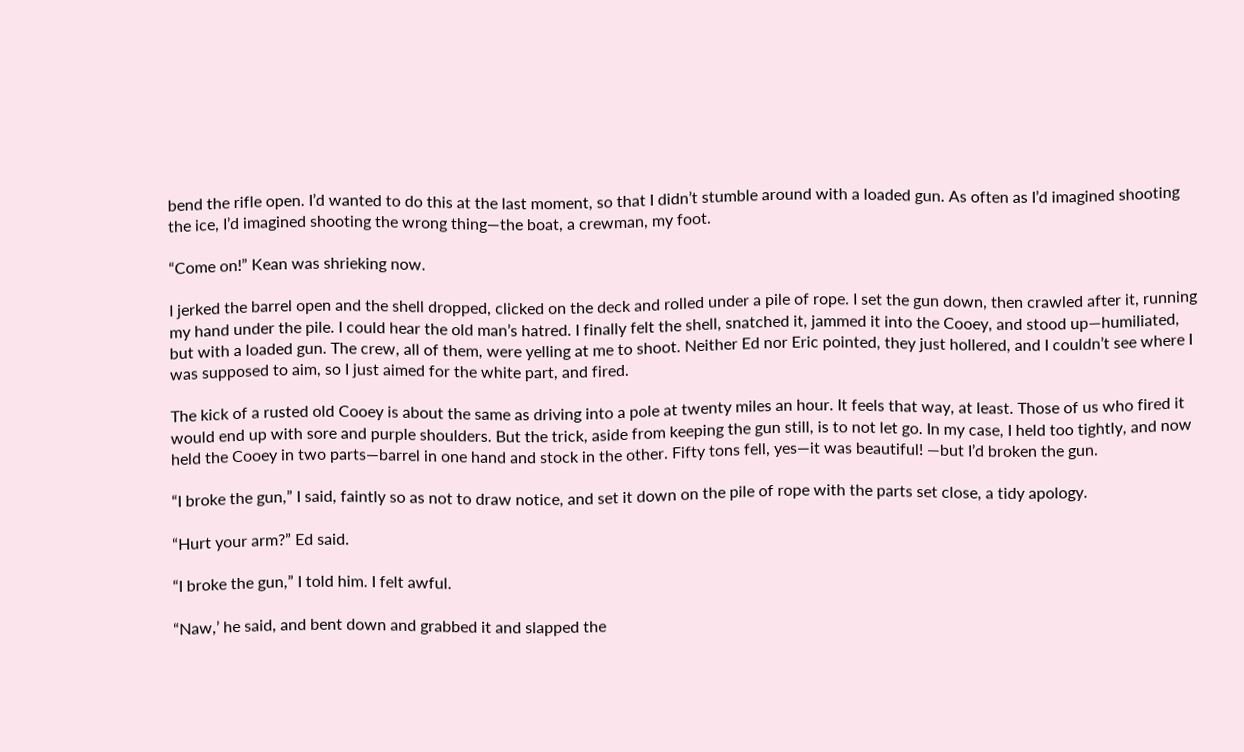bend the rifle open. I’d wanted to do this at the last moment, so that I didn’t stumble around with a loaded gun. As often as I’d imagined shooting the ice, I’d imagined shooting the wrong thing—the boat, a crewman, my foot.

“Come on!” Kean was shrieking now.

I jerked the barrel open and the shell dropped, clicked on the deck and rolled under a pile of rope. I set the gun down, then crawled after it, running my hand under the pile. I could hear the old man’s hatred. I finally felt the shell, snatched it, jammed it into the Cooey, and stood up—humiliated, but with a loaded gun. The crew, all of them, were yelling at me to shoot. Neither Ed nor Eric pointed, they just hollered, and I couldn’t see where I was supposed to aim, so I just aimed for the white part, and fired.

The kick of a rusted old Cooey is about the same as driving into a pole at twenty miles an hour. It feels that way, at least. Those of us who fired it would end up with sore and purple shoulders. But the trick, aside from keeping the gun still, is to not let go. In my case, I held too tightly, and now held the Cooey in two parts—barrel in one hand and stock in the other. Fifty tons fell, yes—it was beautiful! —but I’d broken the gun.

“I broke the gun,” I said, faintly so as not to draw notice, and set it down on the pile of rope with the parts set close, a tidy apology.

“Hurt your arm?” Ed said.

“I broke the gun,” I told him. I felt awful.

“Naw,’ he said, and bent down and grabbed it and slapped the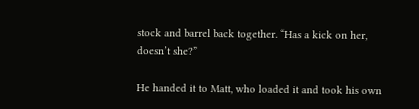stock and barrel back together. “Has a kick on her, doesn’t she?”

He handed it to Matt, who loaded it and took his own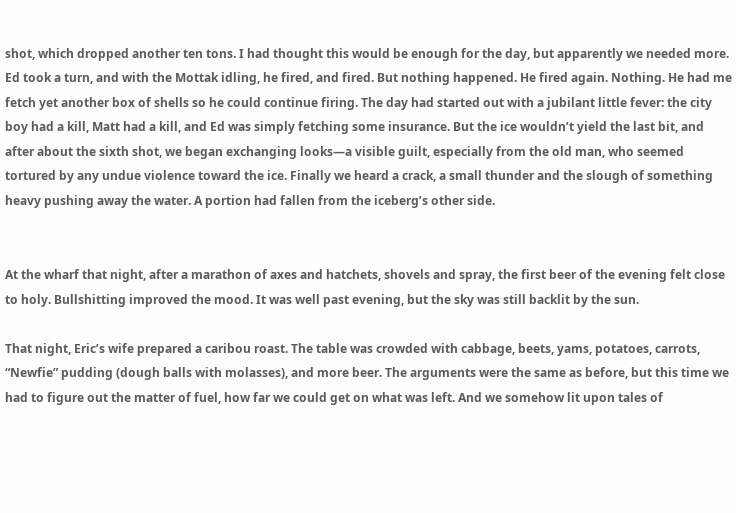shot, which dropped another ten tons. I had thought this would be enough for the day, but apparently we needed more. Ed took a turn, and with the Mottak idling, he fired, and fired. But nothing happened. He fired again. Nothing. He had me fetch yet another box of shells so he could continue firing. The day had started out with a jubilant little fever: the city boy had a kill, Matt had a kill, and Ed was simply fetching some insurance. But the ice wouldn’t yield the last bit, and after about the sixth shot, we began exchanging looks—a visible guilt, especially from the old man, who seemed tortured by any undue violence toward the ice. Finally we heard a crack, a small thunder and the slough of something heavy pushing away the water. A portion had fallen from the iceberg’s other side.


At the wharf that night, after a marathon of axes and hatchets, shovels and spray, the first beer of the evening felt close to holy. Bullshitting improved the mood. It was well past evening, but the sky was still backlit by the sun.

That night, Eric’s wife prepared a caribou roast. The table was crowded with cabbage, beets, yams, potatoes, carrots, “Newfie” pudding (dough balls with molasses), and more beer. The arguments were the same as before, but this time we had to figure out the matter of fuel, how far we could get on what was left. And we somehow lit upon tales of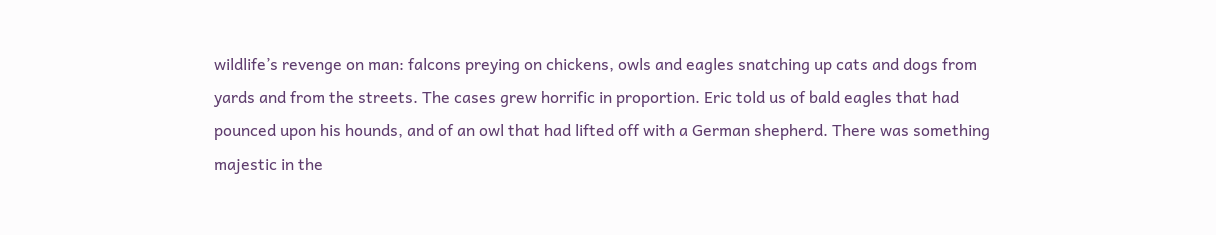wildlife’s revenge on man: falcons preying on chickens, owls and eagles snatching up cats and dogs from yards and from the streets. The cases grew horrific in proportion. Eric told us of bald eagles that had pounced upon his hounds, and of an owl that had lifted off with a German shepherd. There was something majestic in the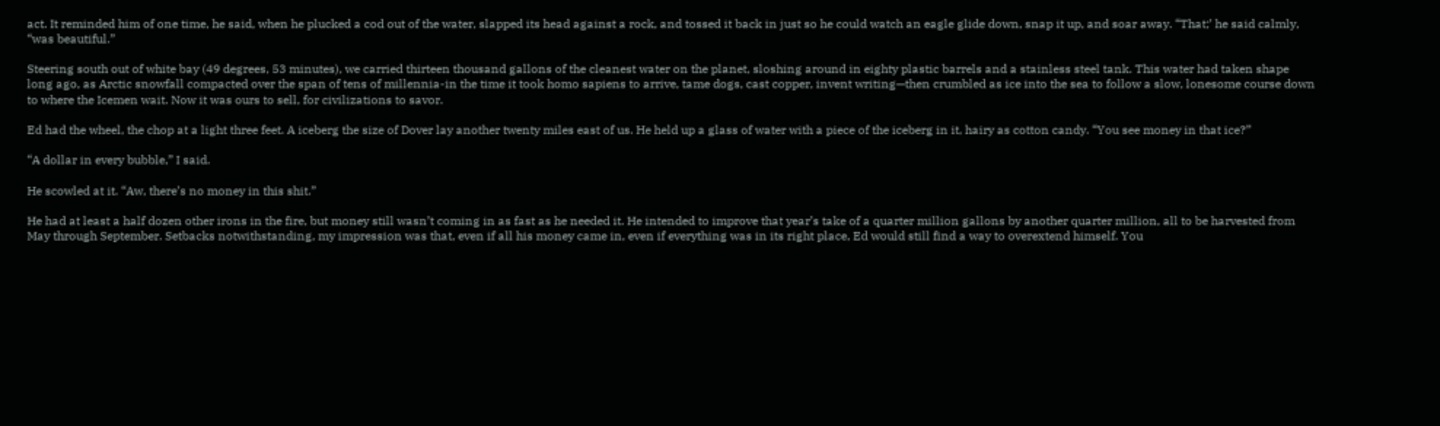act. It reminded him of one time, he said, when he plucked a cod out of the water, slapped its head against a rock, and tossed it back in just so he could watch an eagle glide down, snap it up, and soar away. “That;’ he said calmly, “was beautiful.”

Steering south out of white bay (49 degrees, 53 minutes), we carried thirteen thousand gallons of the cleanest water on the planet, sloshing around in eighty plastic barrels and a stainless steel tank. This water had taken shape long ago, as Arctic snowfall compacted over the span of tens of millennia-in the time it took homo sapiens to arrive, tame dogs, cast copper, invent writing—then crumbled as ice into the sea to follow a slow, lonesome course down to where the Icemen wait. Now it was ours to sell, for civilizations to savor.

Ed had the wheel, the chop at a light three feet. A iceberg the size of Dover lay another twenty miles east of us. He held up a glass of water with a piece of the iceberg in it, hairy as cotton candy. “You see money in that ice?”

“A dollar in every bubble,” I said.

He scowled at it. “Aw, there’s no money in this shit.”

He had at least a half dozen other irons in the fire, but money still wasn’t coming in as fast as he needed it. He intended to improve that year’s take of a quarter million gallons by another quarter million, all to be harvested from May through September. Setbacks notwithstanding, my impression was that, even if all his money came in, even if everything was in its right place, Ed would still find a way to overextend himself. You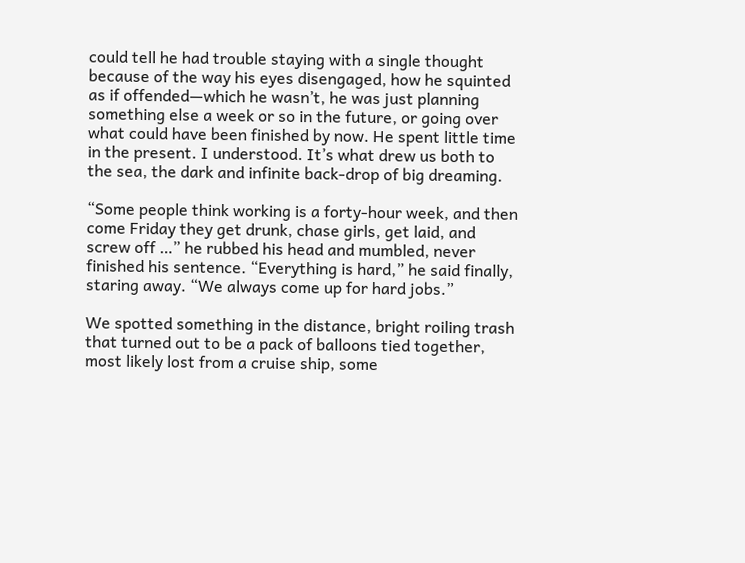could tell he had trouble staying with a single thought because of the way his eyes disengaged, how he squinted as if offended—which he wasn’t, he was just planning something else a week or so in the future, or going over what could have been finished by now. He spent little time in the present. I understood. It’s what drew us both to the sea, the dark and infinite back-drop of big dreaming.

“Some people think working is a forty-hour week, and then come Friday they get drunk, chase girls, get laid, and screw off …” he rubbed his head and mumbled, never finished his sentence. “Everything is hard,” he said finally, staring away. “We always come up for hard jobs.”

We spotted something in the distance, bright roiling trash that turned out to be a pack of balloons tied together, most likely lost from a cruise ship, some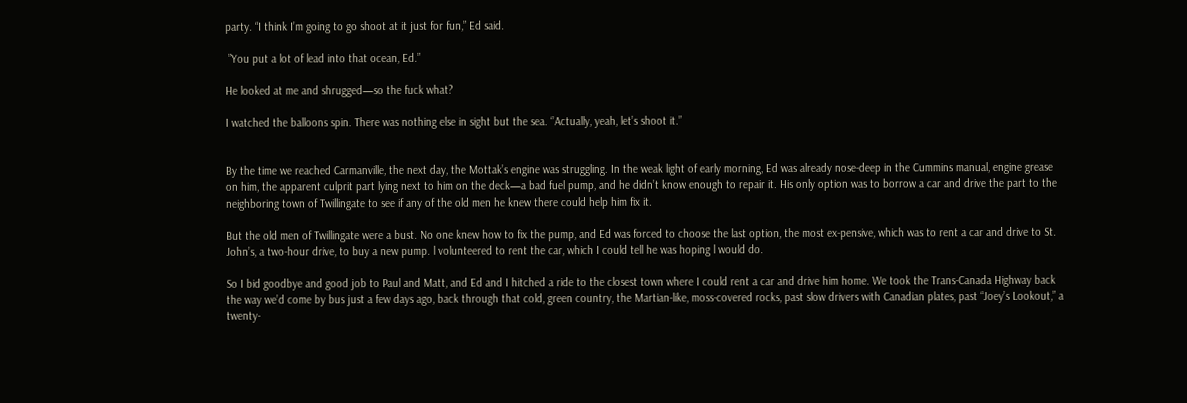party. “I think I’m going to go shoot at it just for fun,” Ed said.

 ”You put a lot of lead into that ocean, Ed.”

He looked at me and shrugged—so the fuck what?

I watched the balloons spin. There was nothing else in sight but the sea. ‘’Actually, yeah, let’s shoot it.”


By the time we reached Carmanville, the next day, the Mottak’s engine was struggling. In the weak light of early morning, Ed was already nose-deep in the Cummins manual, engine grease on him, the apparent culprit part lying next to him on the deck—a bad fuel pump, and he didn’t know enough to repair it. His only option was to borrow a car and drive the part to the neighboring town of Twillingate to see if any of the old men he knew there could help him fix it.

But the old men of Twillingate were a bust. No one knew how to fix the pump, and Ed was forced to choose the last option, the most ex-pensive, which was to rent a car and drive to St. John’s, a two-hour drive, to buy a new pump. l volunteered to rent the car, which I could tell he was hoping l would do.

So I bid goodbye and good job to Paul and Matt, and Ed and I hitched a ride to the closest town where I could rent a car and drive him home. We took the Trans-Canada Highway back the way we’d come by bus just a few days ago, back through that cold, green country, the Martian-like, moss-covered rocks, past slow drivers with Canadian plates, past “Joey’s Lookout,” a twenty-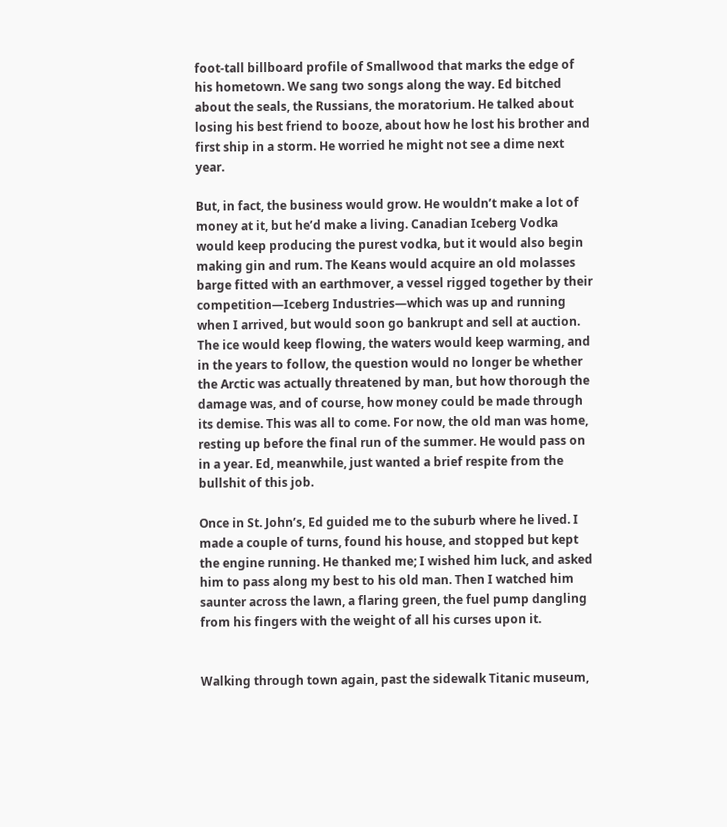foot-tall billboard profile of Smallwood that marks the edge of his hometown. We sang two songs along the way. Ed bitched about the seals, the Russians, the moratorium. He talked about losing his best friend to booze, about how he lost his brother and first ship in a storm. He worried he might not see a dime next year.

But, in fact, the business would grow. He wouldn’t make a lot of money at it, but he’d make a living. Canadian Iceberg Vodka would keep producing the purest vodka, but it would also begin making gin and rum. The Keans would acquire an old molasses barge fitted with an earthmover, a vessel rigged together by their competition—Iceberg Industries—which was up and running when I arrived, but would soon go bankrupt and sell at auction. The ice would keep flowing, the waters would keep warming, and in the years to follow, the question would no longer be whether the Arctic was actually threatened by man, but how thorough the damage was, and of course, how money could be made through its demise. This was all to come. For now, the old man was home, resting up before the final run of the summer. He would pass on in a year. Ed, meanwhile, just wanted a brief respite from the bullshit of this job.

Once in St. John’s, Ed guided me to the suburb where he lived. I made a couple of turns, found his house, and stopped but kept the engine running. He thanked me; I wished him luck, and asked him to pass along my best to his old man. Then I watched him saunter across the lawn, a flaring green, the fuel pump dangling from his fingers with the weight of all his curses upon it.


Walking through town again, past the sidewalk Titanic museum,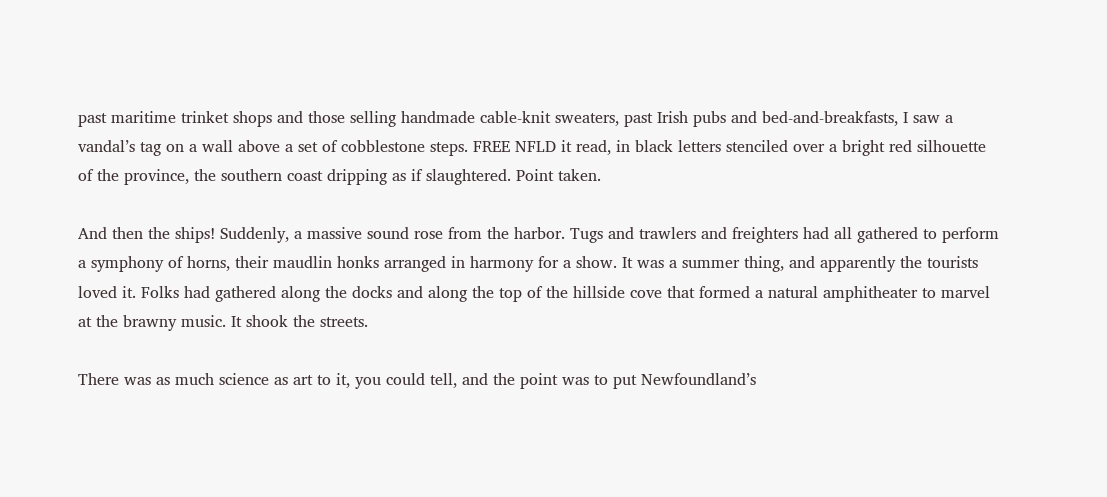past maritime trinket shops and those selling handmade cable-knit sweaters, past Irish pubs and bed-and-breakfasts, I saw a vandal’s tag on a wall above a set of cobblestone steps. FREE NFLD it read, in black letters stenciled over a bright red silhouette of the province, the southern coast dripping as if slaughtered. Point taken.

And then the ships! Suddenly, a massive sound rose from the harbor. Tugs and trawlers and freighters had all gathered to perform a symphony of horns, their maudlin honks arranged in harmony for a show. It was a summer thing, and apparently the tourists loved it. Folks had gathered along the docks and along the top of the hillside cove that formed a natural amphitheater to marvel at the brawny music. It shook the streets.

There was as much science as art to it, you could tell, and the point was to put Newfoundland’s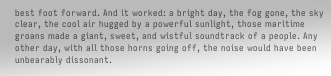best foot forward. And it worked: a bright day, the fog gone, the sky clear, the cool air hugged by a powerful sunlight, those maritime groans made a giant, sweet, and wistful soundtrack of a people. Any other day, with all those horns going off, the noise would have been unbearably dissonant.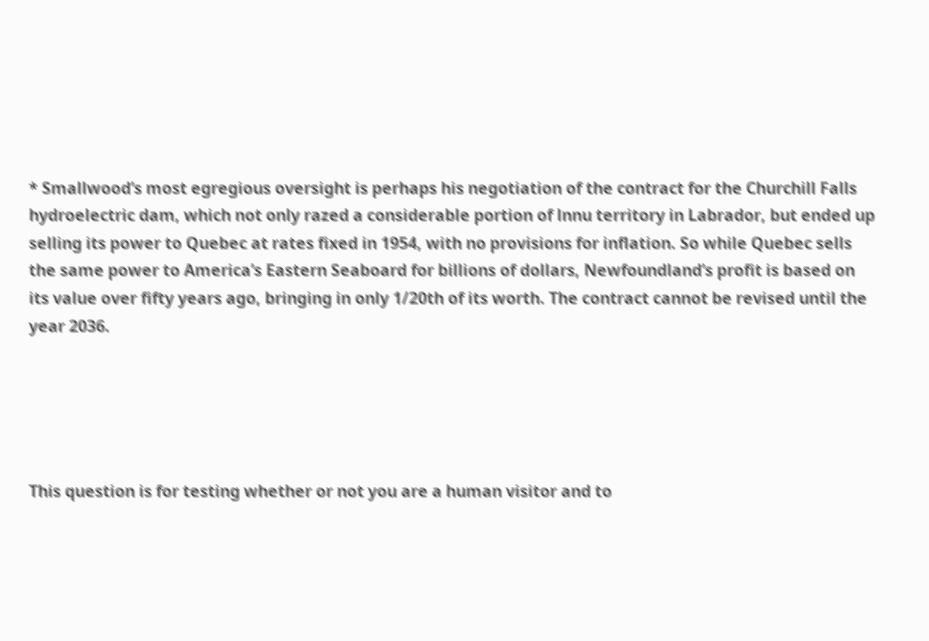* Smallwood’s most egregious oversight is perhaps his negotiation of the contract for the Churchill Falls hydroelectric dam, which not only razed a considerable portion of lnnu territory in Labrador, but ended up selling its power to Quebec at rates fixed in 1954, with no provisions for inflation. So while Quebec sells the same power to America’s Eastern Seaboard for billions of dollars, Newfoundland’s profit is based on its value over fifty years ago, bringing in only 1/20th of its worth. The contract cannot be revised until the year 2036.





This question is for testing whether or not you are a human visitor and to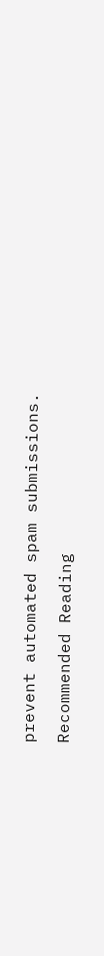prevent automated spam submissions.

Recommended Reading